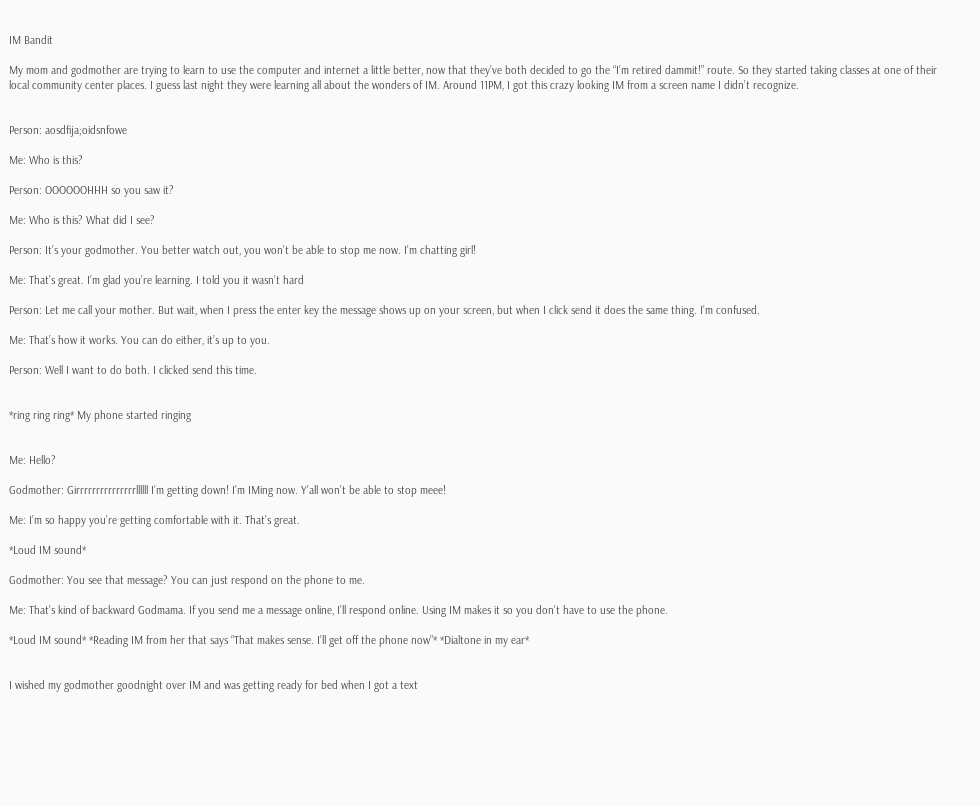IM Bandit

My mom and godmother are trying to learn to use the computer and internet a little better, now that they’ve both decided to go the “I’m retired dammit!” route. So they started taking classes at one of their local community center places. I guess last night they were learning all about the wonders of IM. Around 11PM, I got this crazy looking IM from a screen name I didn’t recognize.


Person: aosdfija;oidsnfowe

Me: Who is this?

Person: OOOOOOHHH so you saw it?

Me: Who is this? What did I see?

Person: It’s your godmother. You better watch out, you won’t be able to stop me now. I’m chatting girl!

Me: That’s great. I’m glad you’re learning. I told you it wasn’t hard

Person: Let me call your mother. But wait, when I press the enter key the message shows up on your screen, but when I click send it does the same thing. I’m confused.

Me: That’s how it works. You can do either, it’s up to you.

Person: Well I want to do both. I clicked send this time.


*ring ring ring* My phone started ringing


Me: Hello?

Godmother: Girrrrrrrrrrrrrrrllllll I’m getting down! I’m IMing now. Y’all won’t be able to stop meee!

Me: I’m so happy you’re getting comfortable with it. That’s great.

*Loud IM sound*

Godmother: You see that message? You can just respond on the phone to me.

Me: That’s kind of backward Godmama. If you send me a message online, I’ll respond online. Using IM makes it so you don’t have to use the phone.

*Loud IM sound* *Reading IM from her that says “That makes sense. I’ll get off the phone now”* *Dialtone in my ear*


I wished my godmother goodnight over IM and was getting ready for bed when I got a text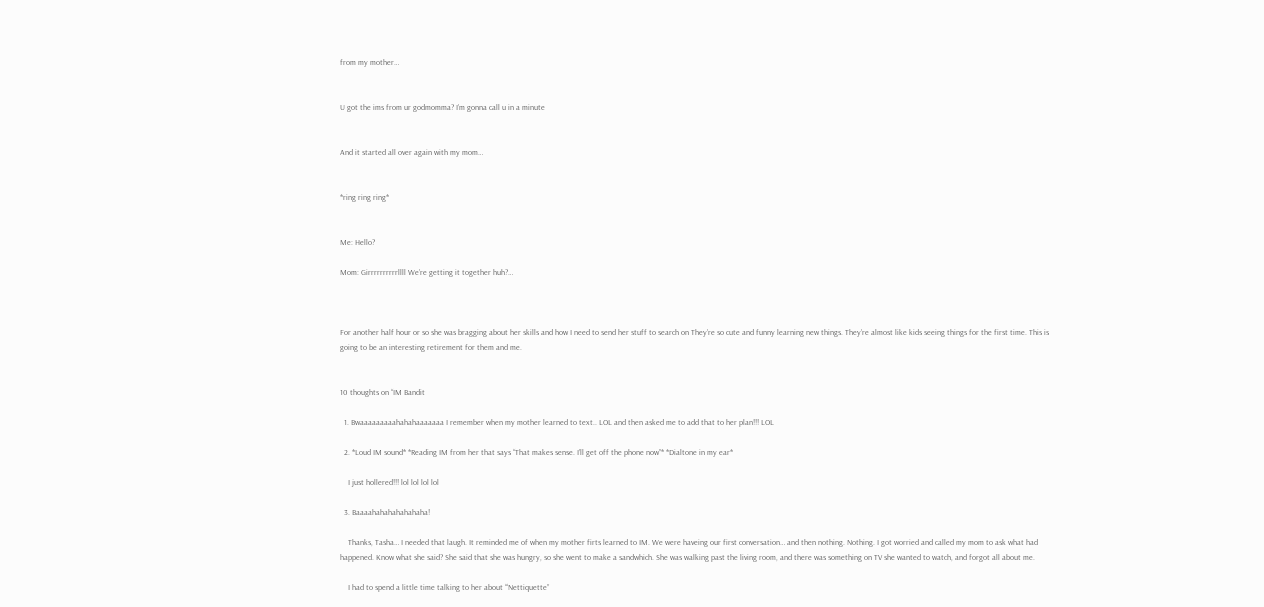from my mother…


U got the ims from ur godmomma? I’m gonna call u in a minute


And it started all over again with my mom…


*ring ring ring*


Me: Hello?

Mom: Girrrrrrrrrrllll We’re getting it together huh?…



For another half hour or so she was bragging about her skills and how I need to send her stuff to search on They’re so cute and funny learning new things. They’re almost like kids seeing things for the first time. This is going to be an interesting retirement for them and me.


10 thoughts on “IM Bandit

  1. Bwaaaaaaaaahahahaaaaaaa I remember when my mother learned to text.. LOL and then asked me to add that to her plan!!! LOL

  2. *Loud IM sound* *Reading IM from her that says “That makes sense. I’ll get off the phone now”* *Dialtone in my ear*

    I just hollered!!! lol lol lol lol

  3. Baaaahahahahahahaha!

    Thanks, Tasha… I needed that laugh. It reminded me of when my mother firts learned to IM. We were haveing our first conversation… and then nothing. Nothing. I got worried and called my mom to ask what had happened. Know what she said? She said that she was hungry, so she went to make a sandwhich. She was walking past the living room, and there was something on TV she wanted to watch, and forgot all about me.

    I had to spend a little time talking to her about “‘Nettiquette”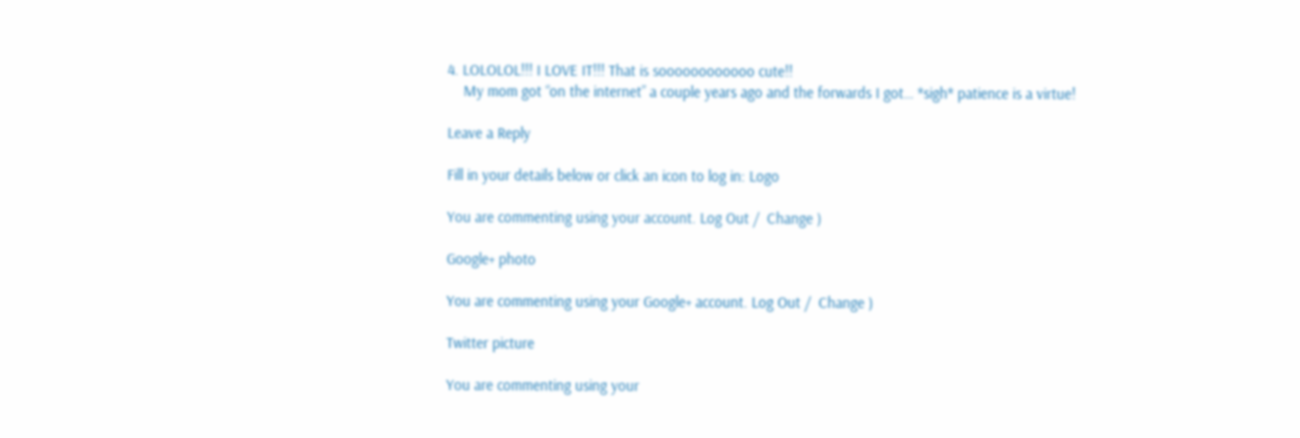4. LOLOLOL!!! I LOVE IT!!! That is soooooooooooo cute!!
    My mom got “on the internet” a couple years ago and the forwards I got… *sigh* patience is a virtue!

Leave a Reply

Fill in your details below or click an icon to log in: Logo

You are commenting using your account. Log Out /  Change )

Google+ photo

You are commenting using your Google+ account. Log Out /  Change )

Twitter picture

You are commenting using your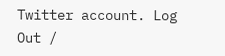Twitter account. Log Out /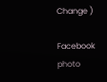Change )

Facebook photo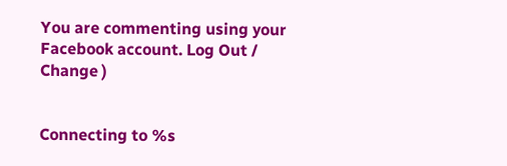You are commenting using your Facebook account. Log Out /  Change )


Connecting to %s